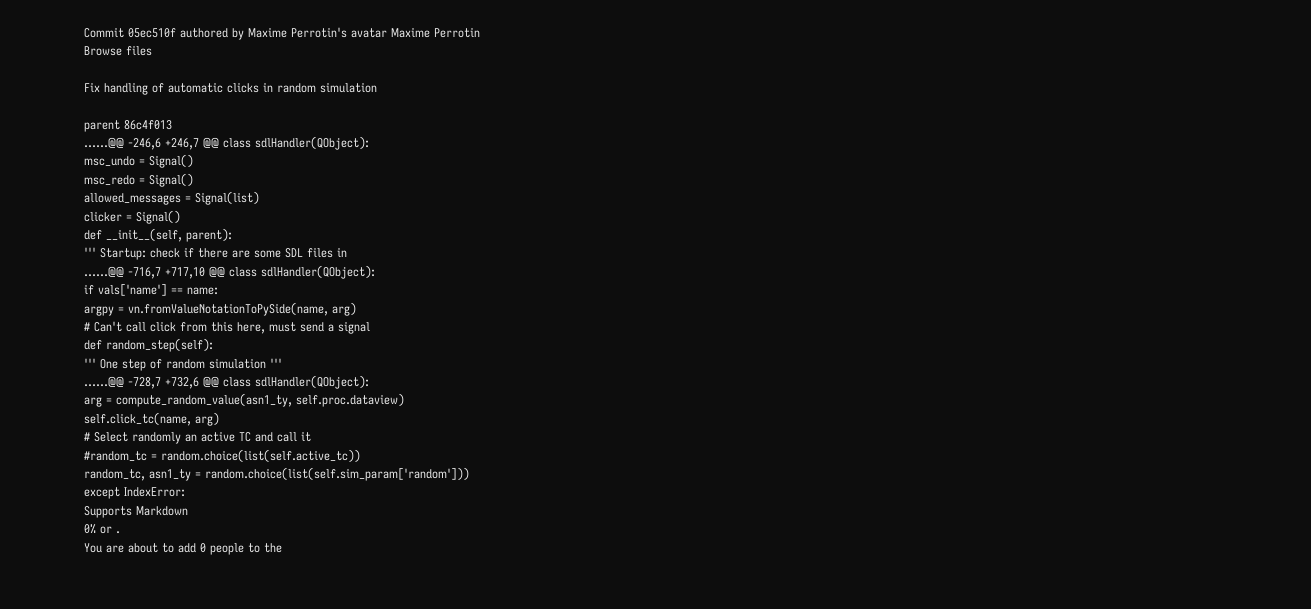Commit 05ec510f authored by Maxime Perrotin's avatar Maxime Perrotin
Browse files

Fix handling of automatic clicks in random simulation

parent 86c4f013
......@@ -246,6 +246,7 @@ class sdlHandler(QObject):
msc_undo = Signal()
msc_redo = Signal()
allowed_messages = Signal(list)
clicker = Signal()
def __init__(self, parent):
''' Startup: check if there are some SDL files in
......@@ -716,7 +717,10 @@ class sdlHandler(QObject):
if vals['name'] == name:
argpy = vn.fromValueNotationToPySide(name, arg)
# Can't call click from this here, must send a signal
def random_step(self):
''' One step of random simulation '''
......@@ -728,7 +732,6 @@ class sdlHandler(QObject):
arg = compute_random_value(asn1_ty, self.proc.dataview)
self.click_tc(name, arg)
# Select randomly an active TC and call it
#random_tc = random.choice(list(self.active_tc))
random_tc, asn1_ty = random.choice(list(self.sim_param['random']))
except IndexError:
Supports Markdown
0% or .
You are about to add 0 people to the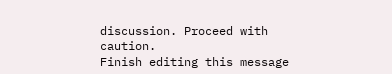discussion. Proceed with caution.
Finish editing this message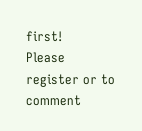first!
Please register or to comment